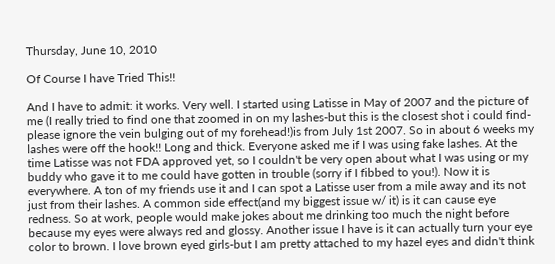Thursday, June 10, 2010

Of Course I have Tried This!!

And I have to admit: it works. Very well. I started using Latisse in May of 2007 and the picture of me (I really tried to find one that zoomed in on my lashes-but this is the closest shot i could find-please ignore the vein bulging out of my forehead!)is from July 1st 2007. So in about 6 weeks my lashes were off the hook!! Long and thick. Everyone asked me if I was using fake lashes. At the time Latisse was not FDA approved yet, so I couldn't be very open about what I was using or my buddy who gave it to me could have gotten in trouble (sorry if I fibbed to you!). Now it is everywhere. A ton of my friends use it and I can spot a Latisse user from a mile away and its not just from their lashes. A common side effect(and my biggest issue w/ it) is it can cause eye redness. So at work, people would make jokes about me drinking too much the night before because my eyes were always red and glossy. Another issue I have is it can actually turn your eye color to brown. I love brown eyed girls-but I am pretty attached to my hazel eyes and didn't think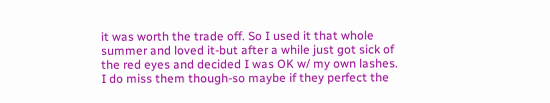it was worth the trade off. So I used it that whole summer and loved it-but after a while just got sick of the red eyes and decided I was OK w/ my own lashes. I do miss them though-so maybe if they perfect the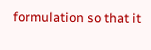formulation so that it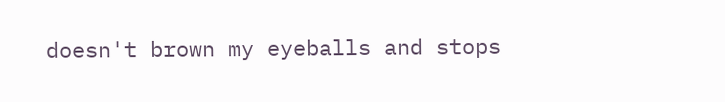doesn't brown my eyeballs and stops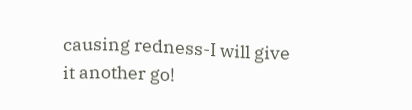causing redness-I will give it another go!